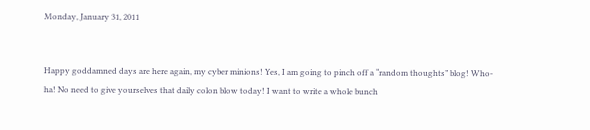Monday, January 31, 2011


Happy goddamned days are here again, my cyber minions! Yes, I am going to pinch off a “random thoughts” blog! Who-ha! No need to give yourselves that daily colon blow today! I want to write a whole bunch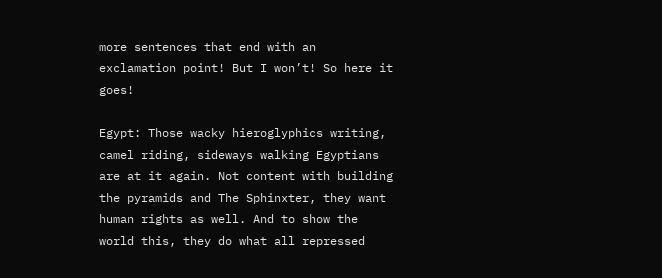more sentences that end with an exclamation point! But I won’t! So here it goes!

Egypt: Those wacky hieroglyphics writing, camel riding, sideways walking Egyptians are at it again. Not content with building the pyramids and The Sphinxter, they want human rights as well. And to show the world this, they do what all repressed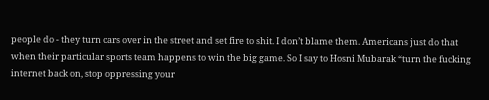people do - they turn cars over in the street and set fire to shit. I don’t blame them. Americans just do that when their particular sports team happens to win the big game. So I say to Hosni Mubarak “turn the fucking internet back on, stop oppressing your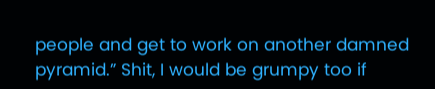people and get to work on another damned pyramid.” Shit, I would be grumpy too if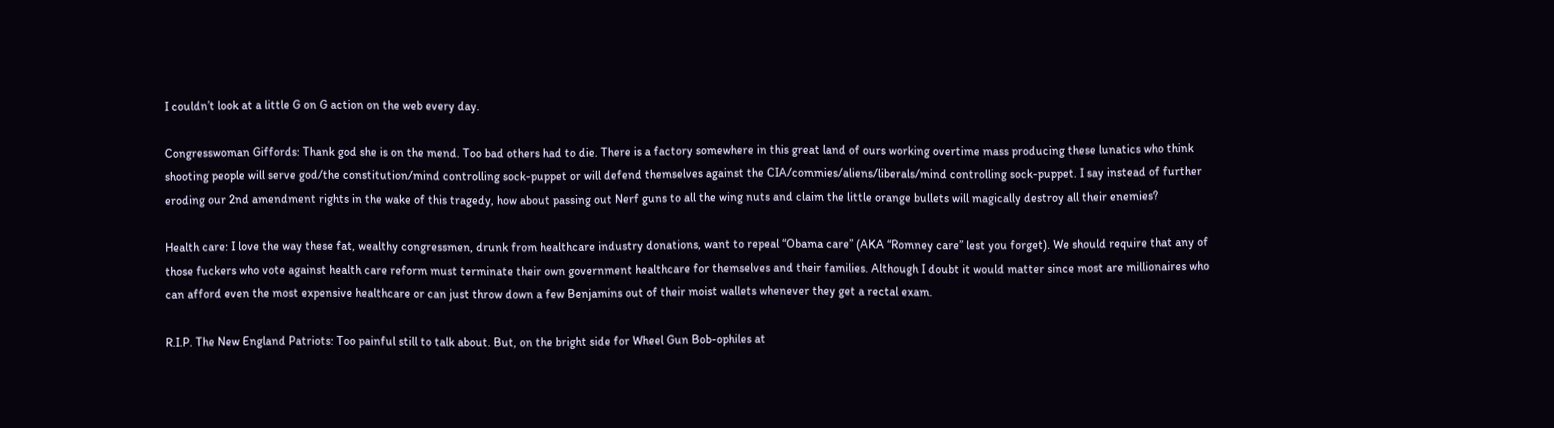I couldn’t look at a little G on G action on the web every day.

Congresswoman Giffords: Thank god she is on the mend. Too bad others had to die. There is a factory somewhere in this great land of ours working overtime mass producing these lunatics who think shooting people will serve god/the constitution/mind controlling sock-puppet or will defend themselves against the CIA/commies/aliens/liberals/mind controlling sock-puppet. I say instead of further eroding our 2nd amendment rights in the wake of this tragedy, how about passing out Nerf guns to all the wing nuts and claim the little orange bullets will magically destroy all their enemies?

Health care: I love the way these fat, wealthy congressmen, drunk from healthcare industry donations, want to repeal “Obama care” (AKA “Romney care” lest you forget). We should require that any of those fuckers who vote against health care reform must terminate their own government healthcare for themselves and their families. Although I doubt it would matter since most are millionaires who can afford even the most expensive healthcare or can just throw down a few Benjamins out of their moist wallets whenever they get a rectal exam.

R.I.P. The New England Patriots: Too painful still to talk about. But, on the bright side for Wheel Gun Bob-ophiles at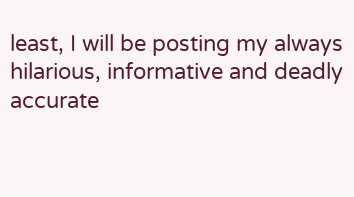least, I will be posting my always hilarious, informative and deadly accurate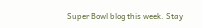Super Bowl blog this week. Stay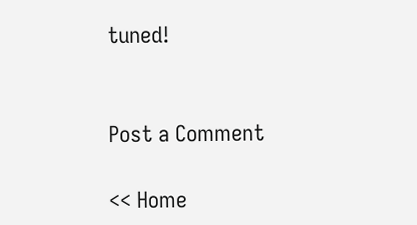tuned!


Post a Comment

<< Home